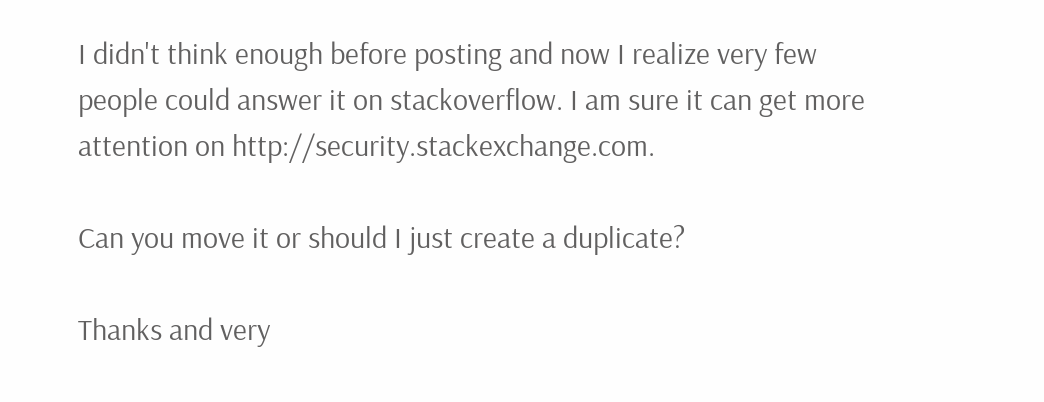I didn't think enough before posting and now I realize very few people could answer it on stackoverflow. I am sure it can get more attention on http://security.stackexchange.com.

Can you move it or should I just create a duplicate?

Thanks and very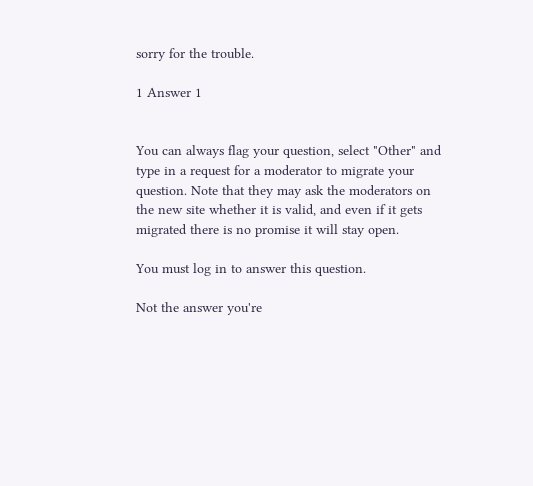sorry for the trouble.

1 Answer 1


You can always flag your question, select "Other" and type in a request for a moderator to migrate your question. Note that they may ask the moderators on the new site whether it is valid, and even if it gets migrated there is no promise it will stay open.

You must log in to answer this question.

Not the answer you're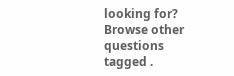looking for? Browse other questions tagged .